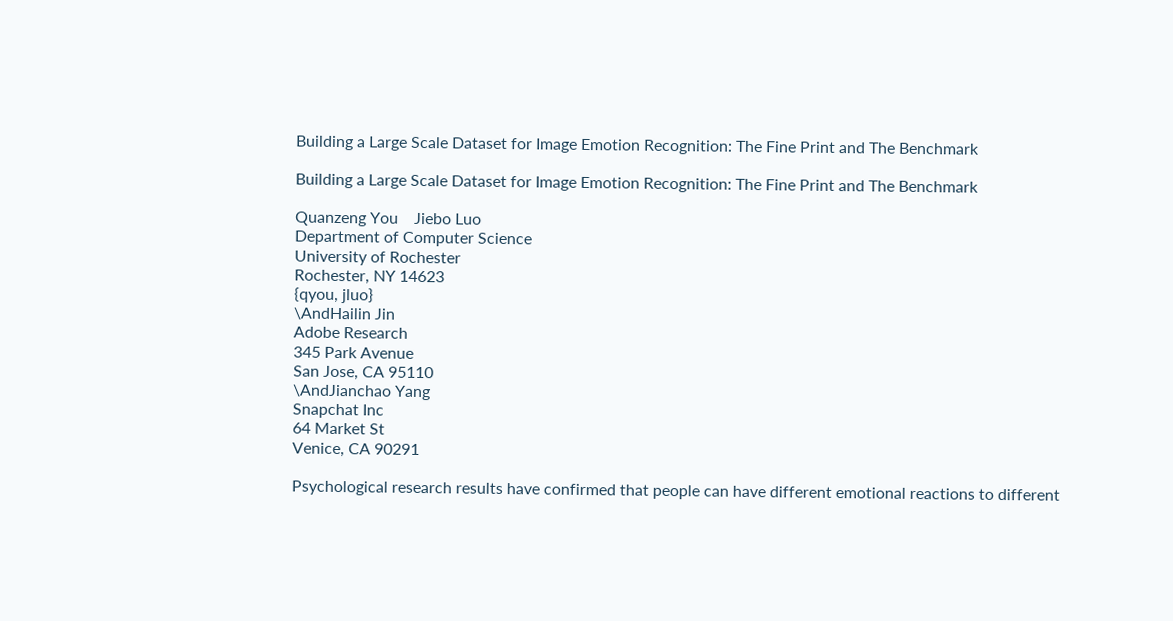Building a Large Scale Dataset for Image Emotion Recognition: The Fine Print and The Benchmark

Building a Large Scale Dataset for Image Emotion Recognition: The Fine Print and The Benchmark

Quanzeng You    Jiebo Luo
Department of Computer Science
University of Rochester
Rochester, NY 14623
{qyou, jluo}
\AndHailin Jin
Adobe Research
345 Park Avenue
San Jose, CA 95110
\AndJianchao Yang
Snapchat Inc
64 Market St
Venice, CA 90291

Psychological research results have confirmed that people can have different emotional reactions to different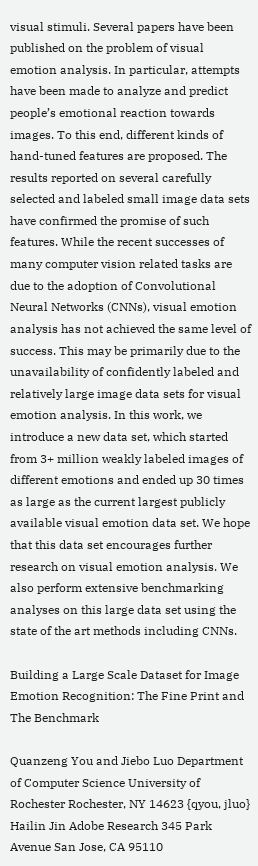visual stimuli. Several papers have been published on the problem of visual emotion analysis. In particular, attempts have been made to analyze and predict people’s emotional reaction towards images. To this end, different kinds of hand-tuned features are proposed. The results reported on several carefully selected and labeled small image data sets have confirmed the promise of such features. While the recent successes of many computer vision related tasks are due to the adoption of Convolutional Neural Networks (CNNs), visual emotion analysis has not achieved the same level of success. This may be primarily due to the unavailability of confidently labeled and relatively large image data sets for visual emotion analysis. In this work, we introduce a new data set, which started from 3+ million weakly labeled images of different emotions and ended up 30 times as large as the current largest publicly available visual emotion data set. We hope that this data set encourages further research on visual emotion analysis. We also perform extensive benchmarking analyses on this large data set using the state of the art methods including CNNs.

Building a Large Scale Dataset for Image Emotion Recognition: The Fine Print and The Benchmark

Quanzeng You and Jiebo Luo Department of Computer Science University of Rochester Rochester, NY 14623 {qyou, jluo}                        Hailin Jin Adobe Research 345 Park Avenue San Jose, CA 95110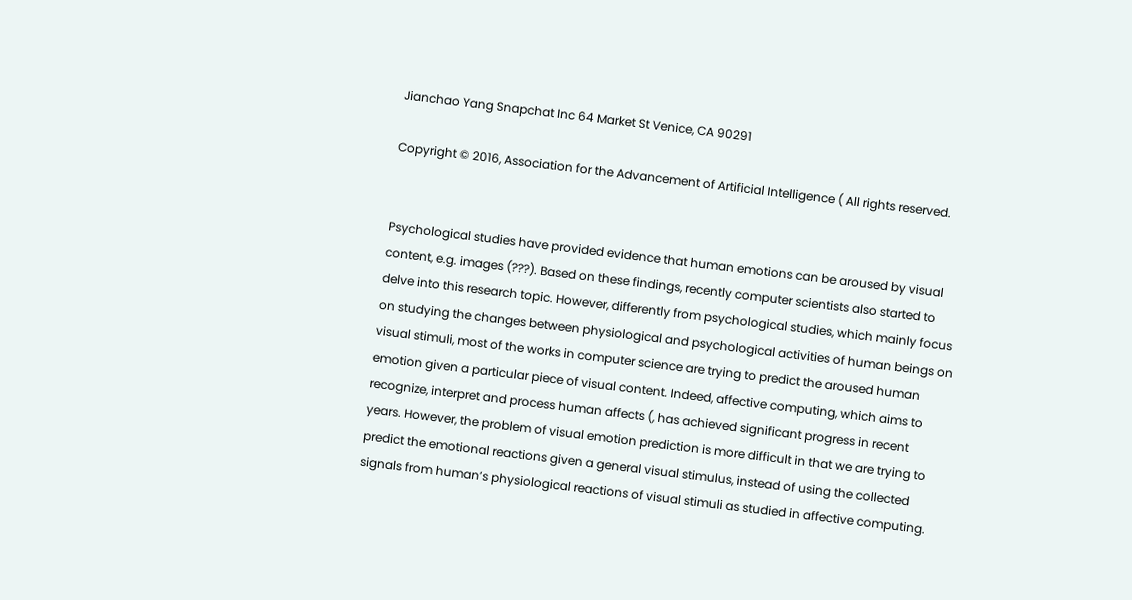Jianchao Yang Snapchat Inc 64 Market St Venice, CA 90291

Copyright © 2016, Association for the Advancement of Artificial Intelligence ( All rights reserved.


Psychological studies have provided evidence that human emotions can be aroused by visual content, e.g. images (???). Based on these findings, recently computer scientists also started to delve into this research topic. However, differently from psychological studies, which mainly focus on studying the changes between physiological and psychological activities of human beings on visual stimuli, most of the works in computer science are trying to predict the aroused human emotion given a particular piece of visual content. Indeed, affective computing, which aims to recognize, interpret and process human affects (, has achieved significant progress in recent years. However, the problem of visual emotion prediction is more difficult in that we are trying to predict the emotional reactions given a general visual stimulus, instead of using the collected signals from human’s physiological reactions of visual stimuli as studied in affective computing.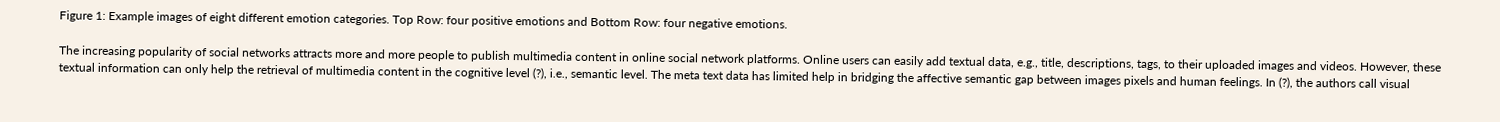Figure 1: Example images of eight different emotion categories. Top Row: four positive emotions and Bottom Row: four negative emotions.

The increasing popularity of social networks attracts more and more people to publish multimedia content in online social network platforms. Online users can easily add textual data, e.g., title, descriptions, tags, to their uploaded images and videos. However, these textual information can only help the retrieval of multimedia content in the cognitive level (?), i.e., semantic level. The meta text data has limited help in bridging the affective semantic gap between images pixels and human feelings. In (?), the authors call visual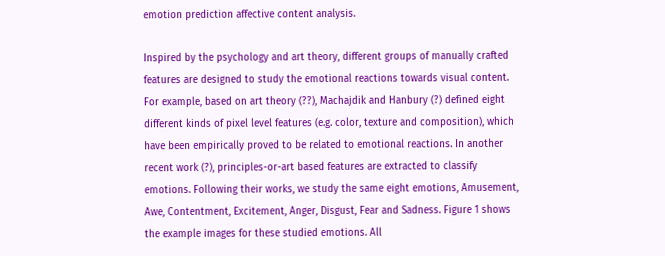emotion prediction affective content analysis.

Inspired by the psychology and art theory, different groups of manually crafted features are designed to study the emotional reactions towards visual content. For example, based on art theory (??), Machajdik and Hanbury (?) defined eight different kinds of pixel level features (e.g. color, texture and composition), which have been empirically proved to be related to emotional reactions. In another recent work (?), principles-or-art based features are extracted to classify emotions. Following their works, we study the same eight emotions, Amusement, Awe, Contentment, Excitement, Anger, Disgust, Fear and Sadness. Figure 1 shows the example images for these studied emotions. All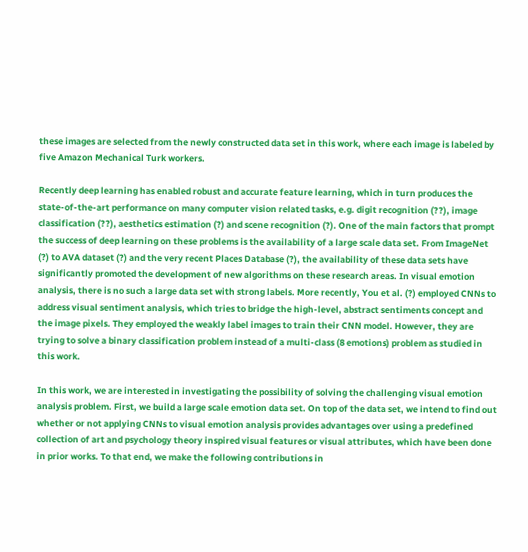these images are selected from the newly constructed data set in this work, where each image is labeled by five Amazon Mechanical Turk workers.

Recently deep learning has enabled robust and accurate feature learning, which in turn produces the state-of-the-art performance on many computer vision related tasks, e.g. digit recognition (??), image classification (??), aesthetics estimation (?) and scene recognition (?). One of the main factors that prompt the success of deep learning on these problems is the availability of a large scale data set. From ImageNet (?) to AVA dataset (?) and the very recent Places Database (?), the availability of these data sets have significantly promoted the development of new algorithms on these research areas. In visual emotion analysis, there is no such a large data set with strong labels. More recently, You et al. (?) employed CNNs to address visual sentiment analysis, which tries to bridge the high-level, abstract sentiments concept and the image pixels. They employed the weakly label images to train their CNN model. However, they are trying to solve a binary classification problem instead of a multi-class (8 emotions) problem as studied in this work.

In this work, we are interested in investigating the possibility of solving the challenging visual emotion analysis problem. First, we build a large scale emotion data set. On top of the data set, we intend to find out whether or not applying CNNs to visual emotion analysis provides advantages over using a predefined collection of art and psychology theory inspired visual features or visual attributes, which have been done in prior works. To that end, we make the following contributions in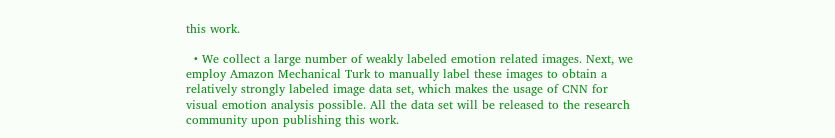this work.

  • We collect a large number of weakly labeled emotion related images. Next, we employ Amazon Mechanical Turk to manually label these images to obtain a relatively strongly labeled image data set, which makes the usage of CNN for visual emotion analysis possible. All the data set will be released to the research community upon publishing this work.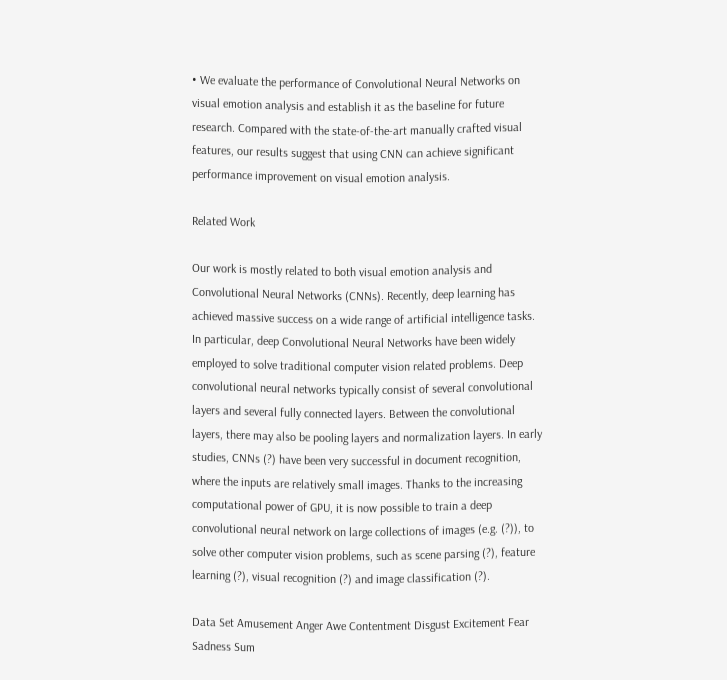• We evaluate the performance of Convolutional Neural Networks on visual emotion analysis and establish it as the baseline for future research. Compared with the state-of-the-art manually crafted visual features, our results suggest that using CNN can achieve significant performance improvement on visual emotion analysis.

Related Work

Our work is mostly related to both visual emotion analysis and Convolutional Neural Networks (CNNs). Recently, deep learning has achieved massive success on a wide range of artificial intelligence tasks. In particular, deep Convolutional Neural Networks have been widely employed to solve traditional computer vision related problems. Deep convolutional neural networks typically consist of several convolutional layers and several fully connected layers. Between the convolutional layers, there may also be pooling layers and normalization layers. In early studies, CNNs (?) have been very successful in document recognition, where the inputs are relatively small images. Thanks to the increasing computational power of GPU, it is now possible to train a deep convolutional neural network on large collections of images (e.g. (?)), to solve other computer vision problems, such as scene parsing (?), feature learning (?), visual recognition (?) and image classification (?).

Data Set Amusement Anger Awe Contentment Disgust Excitement Fear Sadness Sum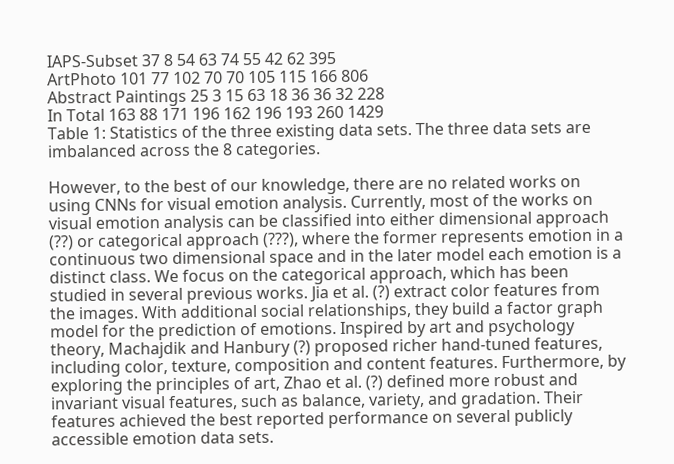IAPS-Subset 37 8 54 63 74 55 42 62 395
ArtPhoto 101 77 102 70 70 105 115 166 806
Abstract Paintings 25 3 15 63 18 36 36 32 228
In Total 163 88 171 196 162 196 193 260 1429
Table 1: Statistics of the three existing data sets. The three data sets are imbalanced across the 8 categories.

However, to the best of our knowledge, there are no related works on using CNNs for visual emotion analysis. Currently, most of the works on visual emotion analysis can be classified into either dimensional approach (??) or categorical approach (???), where the former represents emotion in a continuous two dimensional space and in the later model each emotion is a distinct class. We focus on the categorical approach, which has been studied in several previous works. Jia et al. (?) extract color features from the images. With additional social relationships, they build a factor graph model for the prediction of emotions. Inspired by art and psychology theory, Machajdik and Hanbury (?) proposed richer hand-tuned features, including color, texture, composition and content features. Furthermore, by exploring the principles of art, Zhao et al. (?) defined more robust and invariant visual features, such as balance, variety, and gradation. Their features achieved the best reported performance on several publicly accessible emotion data sets.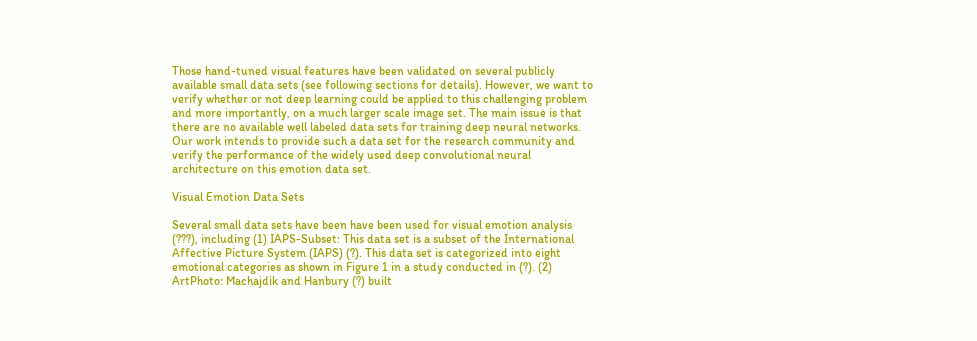Those hand-tuned visual features have been validated on several publicly available small data sets (see following sections for details). However, we want to verify whether or not deep learning could be applied to this challenging problem and more importantly, on a much larger scale image set. The main issue is that there are no available well labeled data sets for training deep neural networks. Our work intends to provide such a data set for the research community and verify the performance of the widely used deep convolutional neural architecture on this emotion data set.

Visual Emotion Data Sets

Several small data sets have been have been used for visual emotion analysis (???), including (1) IAPS-Subset: This data set is a subset of the International Affective Picture System (IAPS) (?). This data set is categorized into eight emotional categories as shown in Figure 1 in a study conducted in (?). (2) ArtPhoto: Machajdik and Hanbury (?) built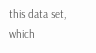this data set, which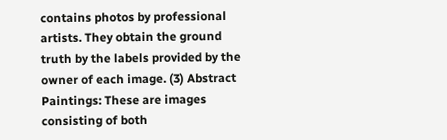contains photos by professional artists. They obtain the ground truth by the labels provided by the owner of each image. (3) Abstract Paintings: These are images consisting of both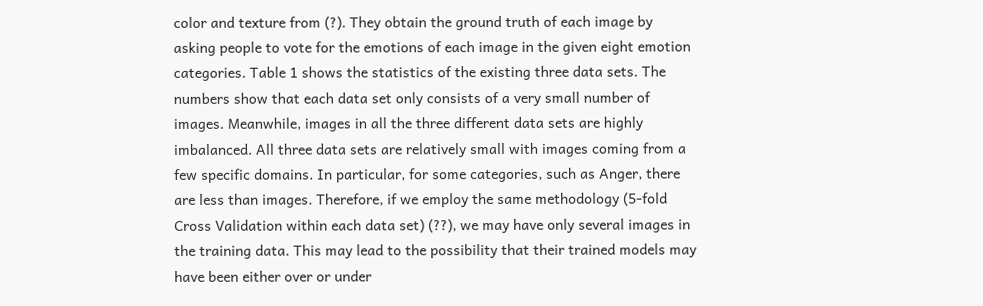color and texture from (?). They obtain the ground truth of each image by asking people to vote for the emotions of each image in the given eight emotion categories. Table 1 shows the statistics of the existing three data sets. The numbers show that each data set only consists of a very small number of images. Meanwhile, images in all the three different data sets are highly imbalanced. All three data sets are relatively small with images coming from a few specific domains. In particular, for some categories, such as Anger, there are less than images. Therefore, if we employ the same methodology (5-fold Cross Validation within each data set) (??), we may have only several images in the training data. This may lead to the possibility that their trained models may have been either over or under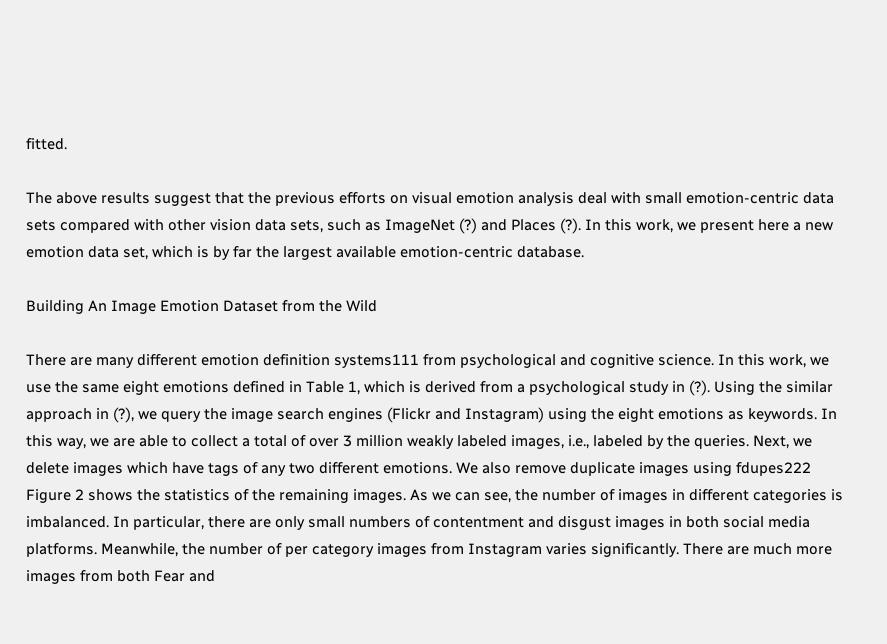fitted.

The above results suggest that the previous efforts on visual emotion analysis deal with small emotion-centric data sets compared with other vision data sets, such as ImageNet (?) and Places (?). In this work, we present here a new emotion data set, which is by far the largest available emotion-centric database.

Building An Image Emotion Dataset from the Wild

There are many different emotion definition systems111 from psychological and cognitive science. In this work, we use the same eight emotions defined in Table 1, which is derived from a psychological study in (?). Using the similar approach in (?), we query the image search engines (Flickr and Instagram) using the eight emotions as keywords. In this way, we are able to collect a total of over 3 million weakly labeled images, i.e., labeled by the queries. Next, we delete images which have tags of any two different emotions. We also remove duplicate images using fdupes222 Figure 2 shows the statistics of the remaining images. As we can see, the number of images in different categories is imbalanced. In particular, there are only small numbers of contentment and disgust images in both social media platforms. Meanwhile, the number of per category images from Instagram varies significantly. There are much more images from both Fear and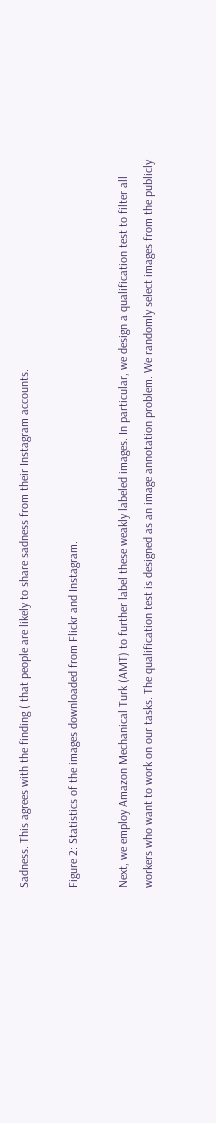Sadness. This agrees with the finding ( that people are likely to share sadness from their Instagram accounts.

Figure 2: Statistics of the images downloaded from Flickr and Instagram.

Next, we employ Amazon Mechanical Turk (AMT) to further label these weakly labeled images. In particular, we design a qualification test to filter all workers who want to work on our tasks. The qualification test is designed as an image annotation problem. We randomly select images from the publicly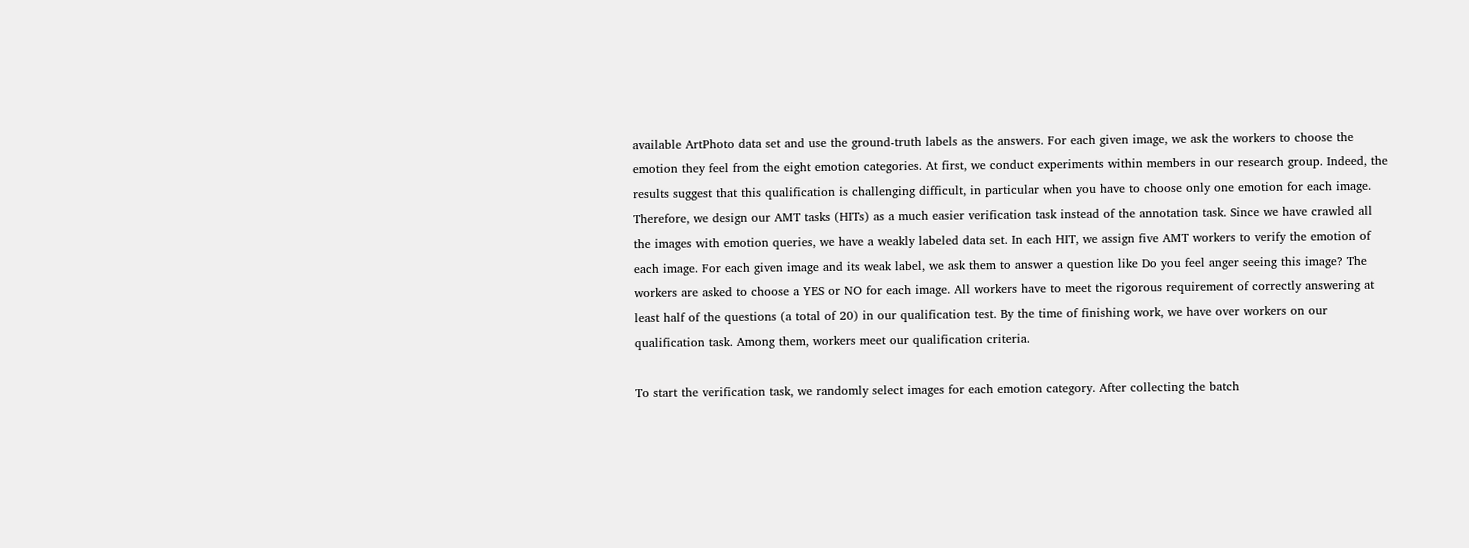available ArtPhoto data set and use the ground-truth labels as the answers. For each given image, we ask the workers to choose the emotion they feel from the eight emotion categories. At first, we conduct experiments within members in our research group. Indeed, the results suggest that this qualification is challenging difficult, in particular when you have to choose only one emotion for each image. Therefore, we design our AMT tasks (HITs) as a much easier verification task instead of the annotation task. Since we have crawled all the images with emotion queries, we have a weakly labeled data set. In each HIT, we assign five AMT workers to verify the emotion of each image. For each given image and its weak label, we ask them to answer a question like Do you feel anger seeing this image? The workers are asked to choose a YES or NO for each image. All workers have to meet the rigorous requirement of correctly answering at least half of the questions (a total of 20) in our qualification test. By the time of finishing work, we have over workers on our qualification task. Among them, workers meet our qualification criteria.

To start the verification task, we randomly select images for each emotion category. After collecting the batch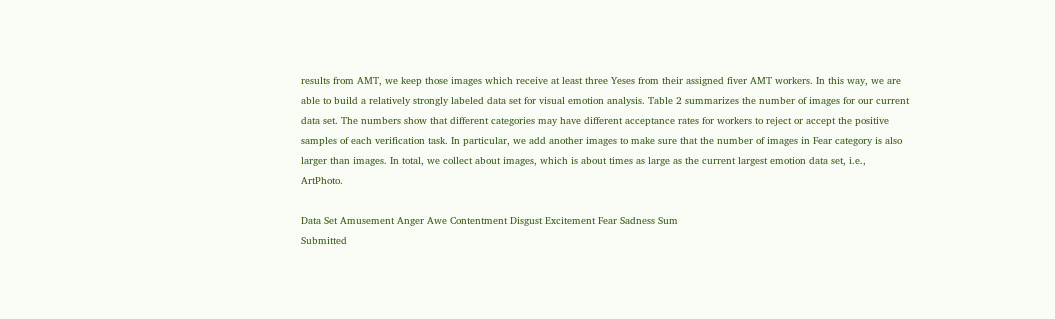results from AMT, we keep those images which receive at least three Yeses from their assigned fiver AMT workers. In this way, we are able to build a relatively strongly labeled data set for visual emotion analysis. Table 2 summarizes the number of images for our current data set. The numbers show that different categories may have different acceptance rates for workers to reject or accept the positive samples of each verification task. In particular, we add another images to make sure that the number of images in Fear category is also larger than images. In total, we collect about images, which is about times as large as the current largest emotion data set, i.e., ArtPhoto.

Data Set Amusement Anger Awe Contentment Disgust Excitement Fear Sadness Sum
Submitted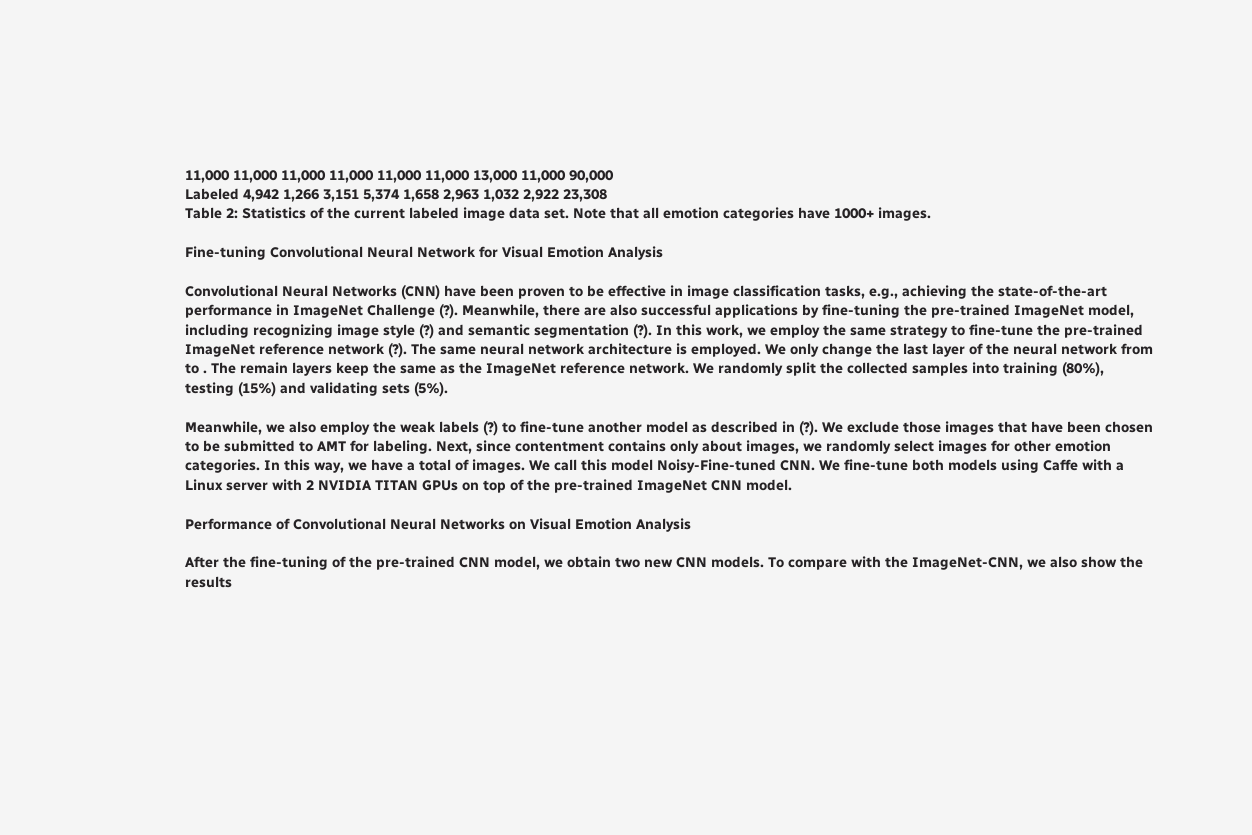11,000 11,000 11,000 11,000 11,000 11,000 13,000 11,000 90,000
Labeled 4,942 1,266 3,151 5,374 1,658 2,963 1,032 2,922 23,308
Table 2: Statistics of the current labeled image data set. Note that all emotion categories have 1000+ images.

Fine-tuning Convolutional Neural Network for Visual Emotion Analysis

Convolutional Neural Networks (CNN) have been proven to be effective in image classification tasks, e.g., achieving the state-of-the-art performance in ImageNet Challenge (?). Meanwhile, there are also successful applications by fine-tuning the pre-trained ImageNet model, including recognizing image style (?) and semantic segmentation (?). In this work, we employ the same strategy to fine-tune the pre-trained ImageNet reference network (?). The same neural network architecture is employed. We only change the last layer of the neural network from to . The remain layers keep the same as the ImageNet reference network. We randomly split the collected samples into training (80%), testing (15%) and validating sets (5%).

Meanwhile, we also employ the weak labels (?) to fine-tune another model as described in (?). We exclude those images that have been chosen to be submitted to AMT for labeling. Next, since contentment contains only about images, we randomly select images for other emotion categories. In this way, we have a total of images. We call this model Noisy-Fine-tuned CNN. We fine-tune both models using Caffe with a Linux server with 2 NVIDIA TITAN GPUs on top of the pre-trained ImageNet CNN model.

Performance of Convolutional Neural Networks on Visual Emotion Analysis

After the fine-tuning of the pre-trained CNN model, we obtain two new CNN models. To compare with the ImageNet-CNN, we also show the results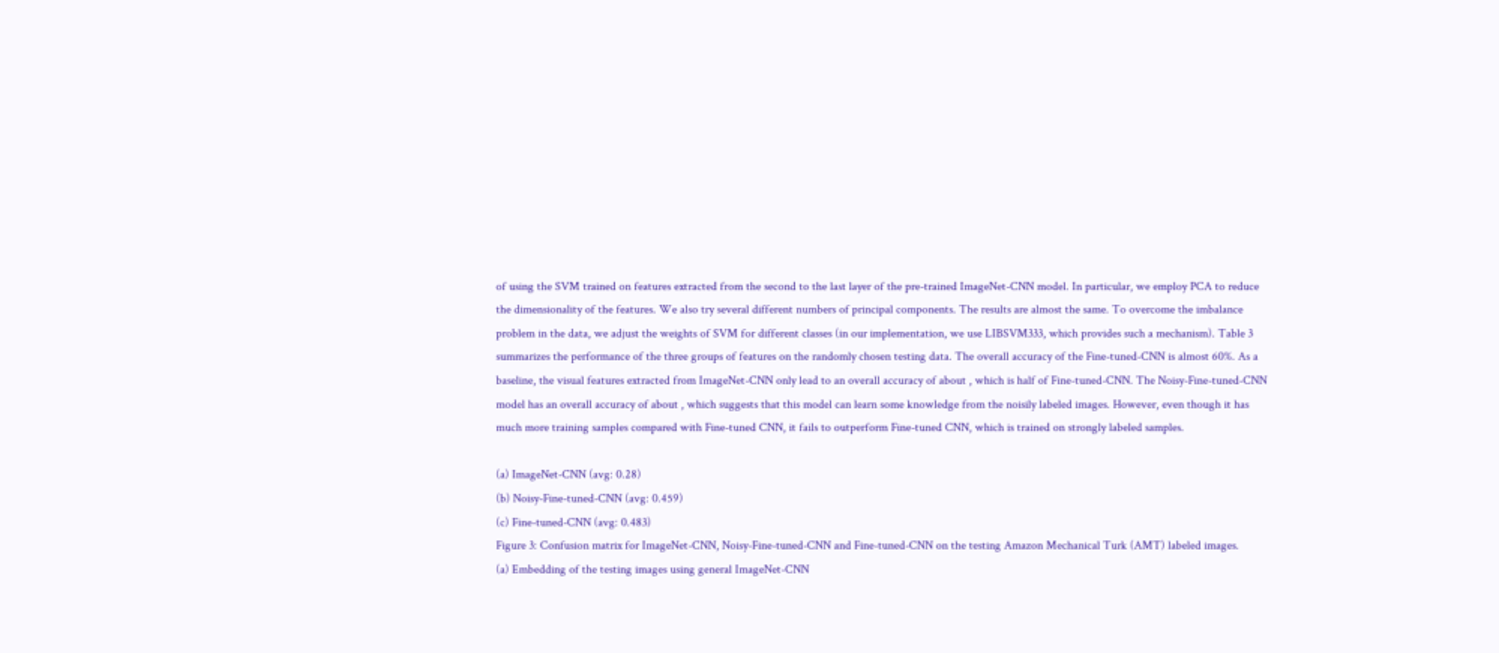of using the SVM trained on features extracted from the second to the last layer of the pre-trained ImageNet-CNN model. In particular, we employ PCA to reduce the dimensionality of the features. We also try several different numbers of principal components. The results are almost the same. To overcome the imbalance problem in the data, we adjust the weights of SVM for different classes (in our implementation, we use LIBSVM333, which provides such a mechanism). Table 3 summarizes the performance of the three groups of features on the randomly chosen testing data. The overall accuracy of the Fine-tuned-CNN is almost 60%. As a baseline, the visual features extracted from ImageNet-CNN only lead to an overall accuracy of about , which is half of Fine-tuned-CNN. The Noisy-Fine-tuned-CNN model has an overall accuracy of about , which suggests that this model can learn some knowledge from the noisily labeled images. However, even though it has much more training samples compared with Fine-tuned CNN, it fails to outperform Fine-tuned CNN, which is trained on strongly labeled samples.

(a) ImageNet-CNN (avg: 0.28)
(b) Noisy-Fine-tuned-CNN (avg: 0.459)
(c) Fine-tuned-CNN (avg: 0.483)
Figure 3: Confusion matrix for ImageNet-CNN, Noisy-Fine-tuned-CNN and Fine-tuned-CNN on the testing Amazon Mechanical Turk (AMT) labeled images.
(a) Embedding of the testing images using general ImageNet-CNN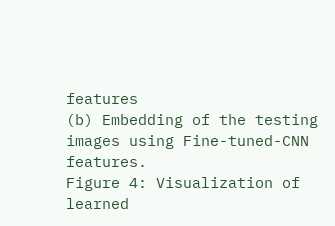features
(b) Embedding of the testing images using Fine-tuned-CNN features.
Figure 4: Visualization of learned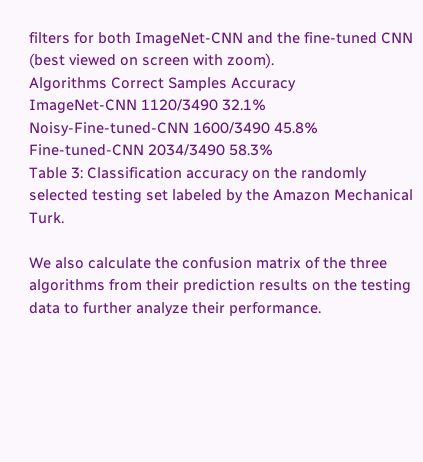filters for both ImageNet-CNN and the fine-tuned CNN (best viewed on screen with zoom).
Algorithms Correct Samples Accuracy
ImageNet-CNN 1120/3490 32.1%
Noisy-Fine-tuned-CNN 1600/3490 45.8%
Fine-tuned-CNN 2034/3490 58.3%
Table 3: Classification accuracy on the randomly selected testing set labeled by the Amazon Mechanical Turk.

We also calculate the confusion matrix of the three algorithms from their prediction results on the testing data to further analyze their performance.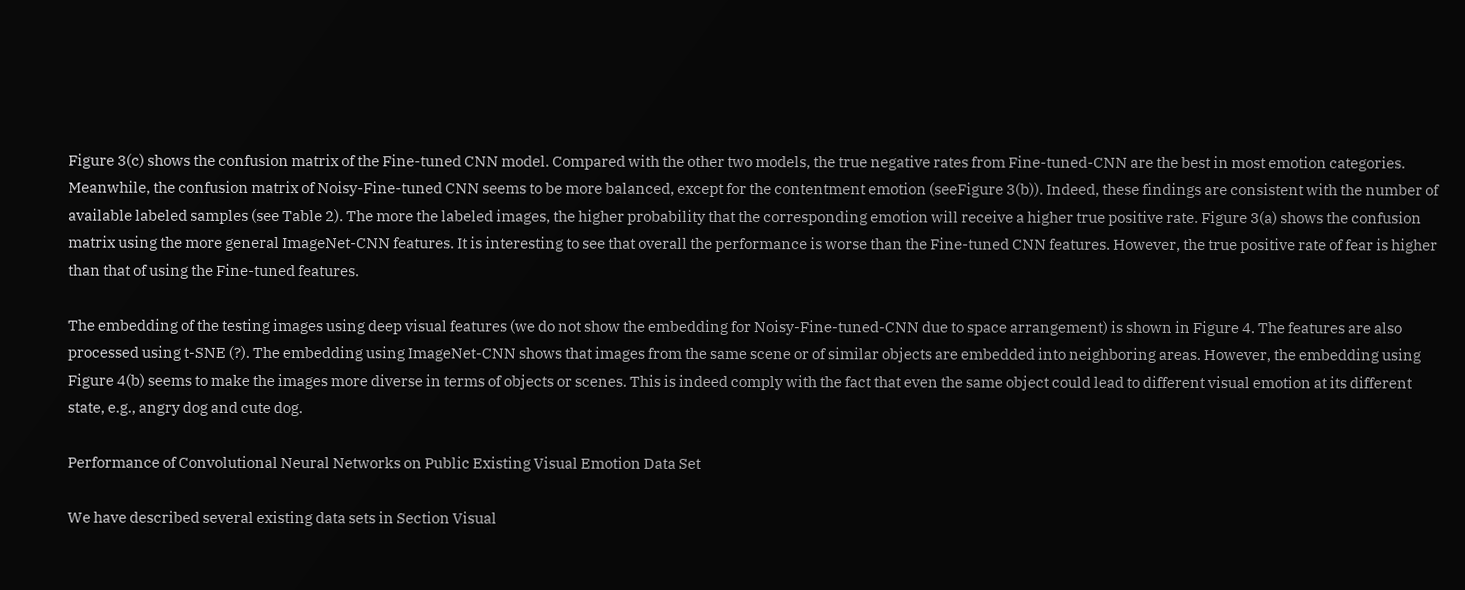Figure 3(c) shows the confusion matrix of the Fine-tuned CNN model. Compared with the other two models, the true negative rates from Fine-tuned-CNN are the best in most emotion categories. Meanwhile, the confusion matrix of Noisy-Fine-tuned CNN seems to be more balanced, except for the contentment emotion (seeFigure 3(b)). Indeed, these findings are consistent with the number of available labeled samples (see Table 2). The more the labeled images, the higher probability that the corresponding emotion will receive a higher true positive rate. Figure 3(a) shows the confusion matrix using the more general ImageNet-CNN features. It is interesting to see that overall the performance is worse than the Fine-tuned CNN features. However, the true positive rate of fear is higher than that of using the Fine-tuned features.

The embedding of the testing images using deep visual features (we do not show the embedding for Noisy-Fine-tuned-CNN due to space arrangement) is shown in Figure 4. The features are also processed using t-SNE (?). The embedding using ImageNet-CNN shows that images from the same scene or of similar objects are embedded into neighboring areas. However, the embedding using Figure 4(b) seems to make the images more diverse in terms of objects or scenes. This is indeed comply with the fact that even the same object could lead to different visual emotion at its different state, e.g., angry dog and cute dog.

Performance of Convolutional Neural Networks on Public Existing Visual Emotion Data Set

We have described several existing data sets in Section Visual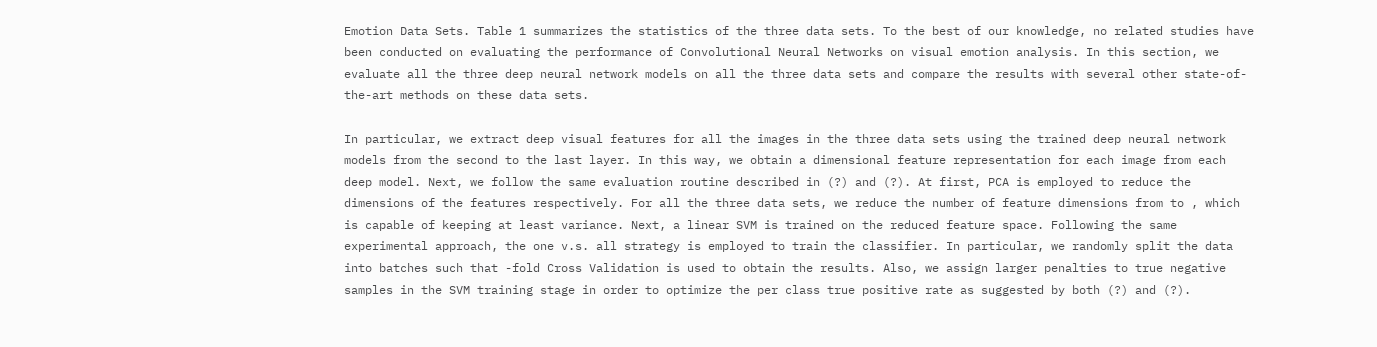Emotion Data Sets. Table 1 summarizes the statistics of the three data sets. To the best of our knowledge, no related studies have been conducted on evaluating the performance of Convolutional Neural Networks on visual emotion analysis. In this section, we evaluate all the three deep neural network models on all the three data sets and compare the results with several other state-of-the-art methods on these data sets.

In particular, we extract deep visual features for all the images in the three data sets using the trained deep neural network models from the second to the last layer. In this way, we obtain a dimensional feature representation for each image from each deep model. Next, we follow the same evaluation routine described in (?) and (?). At first, PCA is employed to reduce the dimensions of the features respectively. For all the three data sets, we reduce the number of feature dimensions from to , which is capable of keeping at least variance. Next, a linear SVM is trained on the reduced feature space. Following the same experimental approach, the one v.s. all strategy is employed to train the classifier. In particular, we randomly split the data into batches such that -fold Cross Validation is used to obtain the results. Also, we assign larger penalties to true negative samples in the SVM training stage in order to optimize the per class true positive rate as suggested by both (?) and (?).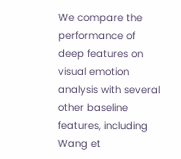We compare the performance of deep features on visual emotion analysis with several other baseline features, including Wang et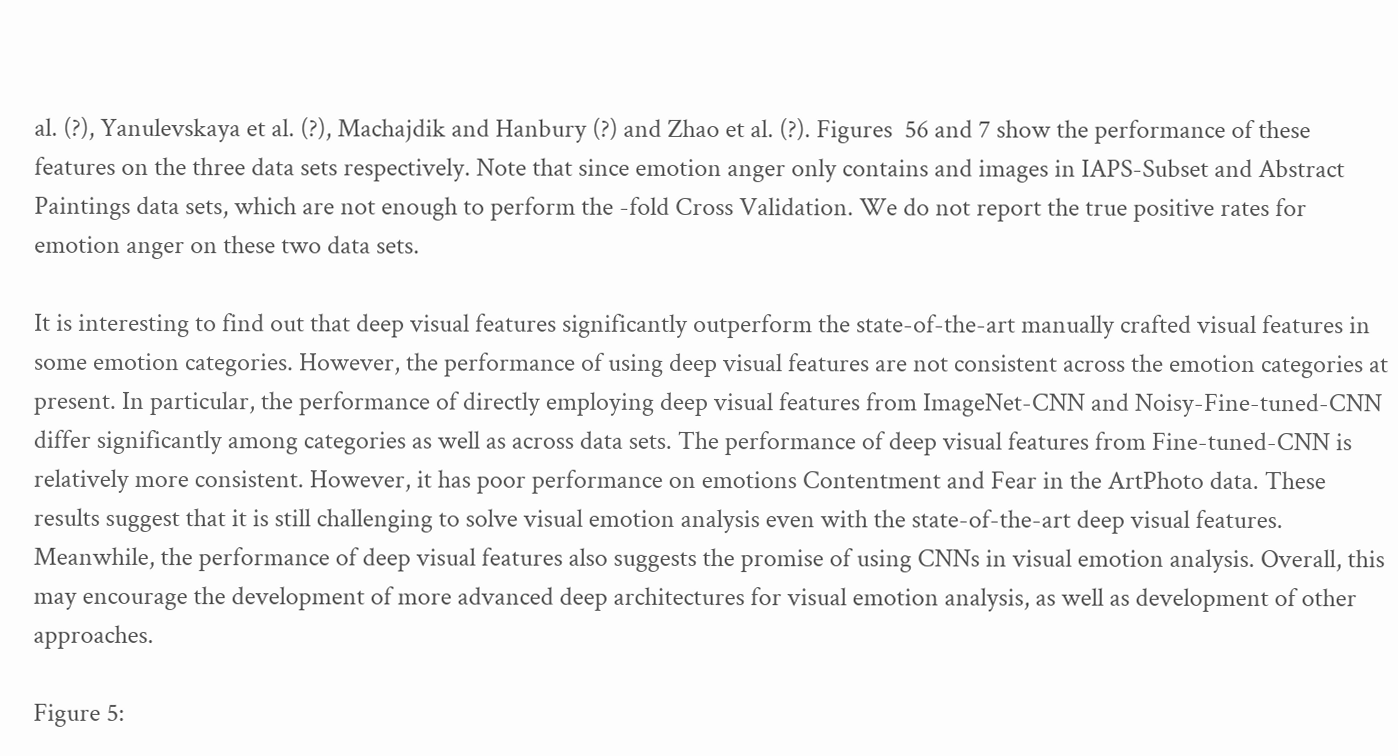al. (?), Yanulevskaya et al. (?), Machajdik and Hanbury (?) and Zhao et al. (?). Figures  56 and 7 show the performance of these features on the three data sets respectively. Note that since emotion anger only contains and images in IAPS-Subset and Abstract Paintings data sets, which are not enough to perform the -fold Cross Validation. We do not report the true positive rates for emotion anger on these two data sets.

It is interesting to find out that deep visual features significantly outperform the state-of-the-art manually crafted visual features in some emotion categories. However, the performance of using deep visual features are not consistent across the emotion categories at present. In particular, the performance of directly employing deep visual features from ImageNet-CNN and Noisy-Fine-tuned-CNN differ significantly among categories as well as across data sets. The performance of deep visual features from Fine-tuned-CNN is relatively more consistent. However, it has poor performance on emotions Contentment and Fear in the ArtPhoto data. These results suggest that it is still challenging to solve visual emotion analysis even with the state-of-the-art deep visual features. Meanwhile, the performance of deep visual features also suggests the promise of using CNNs in visual emotion analysis. Overall, this may encourage the development of more advanced deep architectures for visual emotion analysis, as well as development of other approaches.

Figure 5: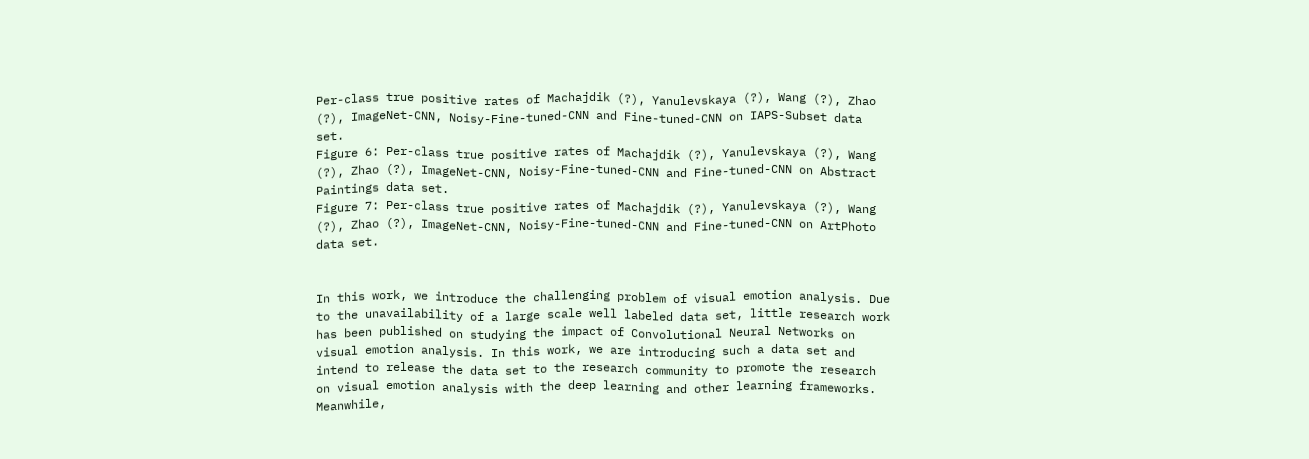Per-class true positive rates of Machajdik (?), Yanulevskaya (?), Wang (?), Zhao (?), ImageNet-CNN, Noisy-Fine-tuned-CNN and Fine-tuned-CNN on IAPS-Subset data set.
Figure 6: Per-class true positive rates of Machajdik (?), Yanulevskaya (?), Wang (?), Zhao (?), ImageNet-CNN, Noisy-Fine-tuned-CNN and Fine-tuned-CNN on Abstract Paintings data set.
Figure 7: Per-class true positive rates of Machajdik (?), Yanulevskaya (?), Wang (?), Zhao (?), ImageNet-CNN, Noisy-Fine-tuned-CNN and Fine-tuned-CNN on ArtPhoto data set.


In this work, we introduce the challenging problem of visual emotion analysis. Due to the unavailability of a large scale well labeled data set, little research work has been published on studying the impact of Convolutional Neural Networks on visual emotion analysis. In this work, we are introducing such a data set and intend to release the data set to the research community to promote the research on visual emotion analysis with the deep learning and other learning frameworks. Meanwhile,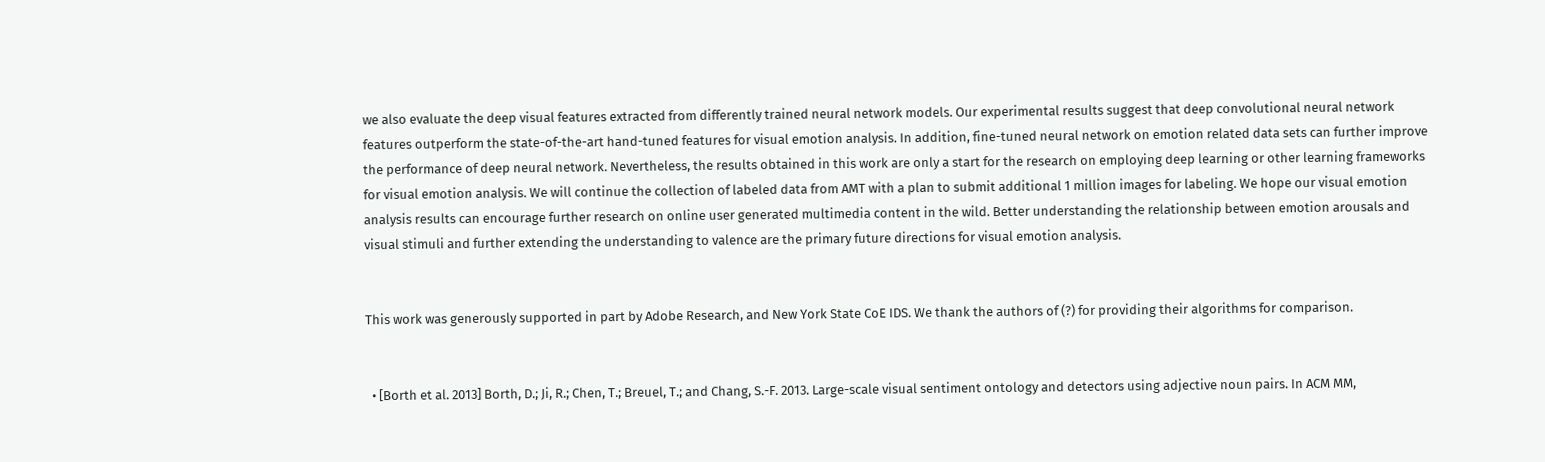we also evaluate the deep visual features extracted from differently trained neural network models. Our experimental results suggest that deep convolutional neural network features outperform the state-of-the-art hand-tuned features for visual emotion analysis. In addition, fine-tuned neural network on emotion related data sets can further improve the performance of deep neural network. Nevertheless, the results obtained in this work are only a start for the research on employing deep learning or other learning frameworks for visual emotion analysis. We will continue the collection of labeled data from AMT with a plan to submit additional 1 million images for labeling. We hope our visual emotion analysis results can encourage further research on online user generated multimedia content in the wild. Better understanding the relationship between emotion arousals and visual stimuli and further extending the understanding to valence are the primary future directions for visual emotion analysis.


This work was generously supported in part by Adobe Research, and New York State CoE IDS. We thank the authors of (?) for providing their algorithms for comparison.


  • [Borth et al. 2013] Borth, D.; Ji, R.; Chen, T.; Breuel, T.; and Chang, S.-F. 2013. Large-scale visual sentiment ontology and detectors using adjective noun pairs. In ACM MM,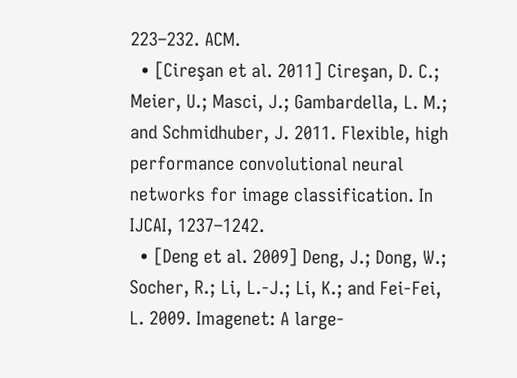223–232. ACM.
  • [Cireşan et al. 2011] Cireşan, D. C.; Meier, U.; Masci, J.; Gambardella, L. M.; and Schmidhuber, J. 2011. Flexible, high performance convolutional neural networks for image classification. In IJCAI, 1237–1242.
  • [Deng et al. 2009] Deng, J.; Dong, W.; Socher, R.; Li, L.-J.; Li, K.; and Fei-Fei, L. 2009. Imagenet: A large-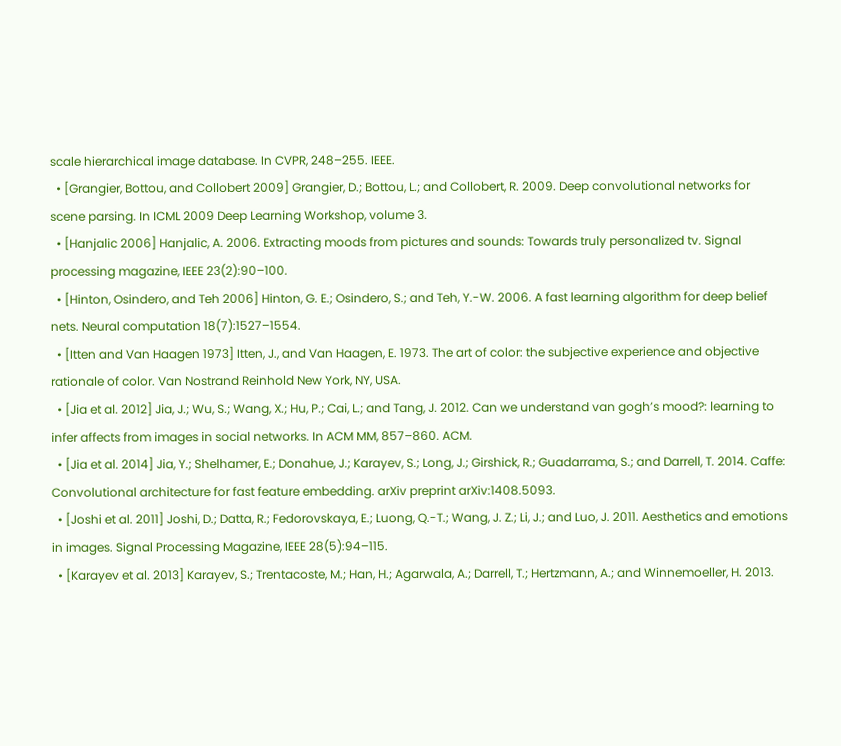scale hierarchical image database. In CVPR, 248–255. IEEE.
  • [Grangier, Bottou, and Collobert 2009] Grangier, D.; Bottou, L.; and Collobert, R. 2009. Deep convolutional networks for scene parsing. In ICML 2009 Deep Learning Workshop, volume 3.
  • [Hanjalic 2006] Hanjalic, A. 2006. Extracting moods from pictures and sounds: Towards truly personalized tv. Signal processing magazine, IEEE 23(2):90–100.
  • [Hinton, Osindero, and Teh 2006] Hinton, G. E.; Osindero, S.; and Teh, Y.-W. 2006. A fast learning algorithm for deep belief nets. Neural computation 18(7):1527–1554.
  • [Itten and Van Haagen 1973] Itten, J., and Van Haagen, E. 1973. The art of color: the subjective experience and objective rationale of color. Van Nostrand Reinhold New York, NY, USA.
  • [Jia et al. 2012] Jia, J.; Wu, S.; Wang, X.; Hu, P.; Cai, L.; and Tang, J. 2012. Can we understand van gogh’s mood?: learning to infer affects from images in social networks. In ACM MM, 857–860. ACM.
  • [Jia et al. 2014] Jia, Y.; Shelhamer, E.; Donahue, J.; Karayev, S.; Long, J.; Girshick, R.; Guadarrama, S.; and Darrell, T. 2014. Caffe: Convolutional architecture for fast feature embedding. arXiv preprint arXiv:1408.5093.
  • [Joshi et al. 2011] Joshi, D.; Datta, R.; Fedorovskaya, E.; Luong, Q.-T.; Wang, J. Z.; Li, J.; and Luo, J. 2011. Aesthetics and emotions in images. Signal Processing Magazine, IEEE 28(5):94–115.
  • [Karayev et al. 2013] Karayev, S.; Trentacoste, M.; Han, H.; Agarwala, A.; Darrell, T.; Hertzmann, A.; and Winnemoeller, H. 2013.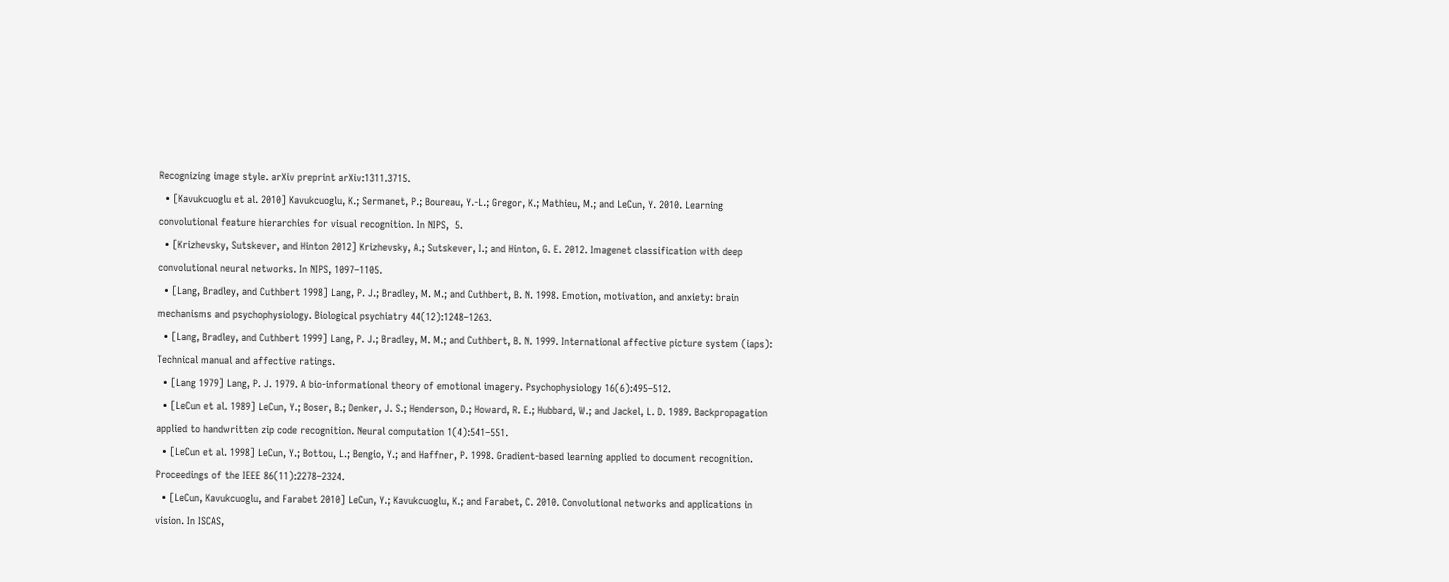Recognizing image style. arXiv preprint arXiv:1311.3715.
  • [Kavukcuoglu et al. 2010] Kavukcuoglu, K.; Sermanet, P.; Boureau, Y.-L.; Gregor, K.; Mathieu, M.; and LeCun, Y. 2010. Learning convolutional feature hierarchies for visual recognition. In NIPS,  5.
  • [Krizhevsky, Sutskever, and Hinton 2012] Krizhevsky, A.; Sutskever, I.; and Hinton, G. E. 2012. Imagenet classification with deep convolutional neural networks. In NIPS, 1097–1105.
  • [Lang, Bradley, and Cuthbert 1998] Lang, P. J.; Bradley, M. M.; and Cuthbert, B. N. 1998. Emotion, motivation, and anxiety: brain mechanisms and psychophysiology. Biological psychiatry 44(12):1248–1263.
  • [Lang, Bradley, and Cuthbert 1999] Lang, P. J.; Bradley, M. M.; and Cuthbert, B. N. 1999. International affective picture system (iaps): Technical manual and affective ratings.
  • [Lang 1979] Lang, P. J. 1979. A bio-informational theory of emotional imagery. Psychophysiology 16(6):495–512.
  • [LeCun et al. 1989] LeCun, Y.; Boser, B.; Denker, J. S.; Henderson, D.; Howard, R. E.; Hubbard, W.; and Jackel, L. D. 1989. Backpropagation applied to handwritten zip code recognition. Neural computation 1(4):541–551.
  • [LeCun et al. 1998] LeCun, Y.; Bottou, L.; Bengio, Y.; and Haffner, P. 1998. Gradient-based learning applied to document recognition. Proceedings of the IEEE 86(11):2278–2324.
  • [LeCun, Kavukcuoglu, and Farabet 2010] LeCun, Y.; Kavukcuoglu, K.; and Farabet, C. 2010. Convolutional networks and applications in vision. In ISCAS,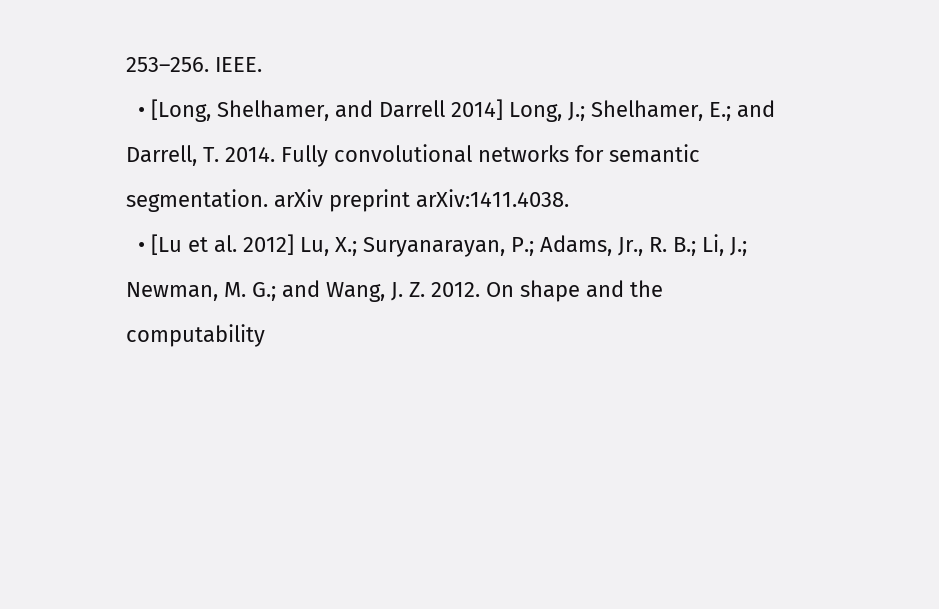253–256. IEEE.
  • [Long, Shelhamer, and Darrell 2014] Long, J.; Shelhamer, E.; and Darrell, T. 2014. Fully convolutional networks for semantic segmentation. arXiv preprint arXiv:1411.4038.
  • [Lu et al. 2012] Lu, X.; Suryanarayan, P.; Adams, Jr., R. B.; Li, J.; Newman, M. G.; and Wang, J. Z. 2012. On shape and the computability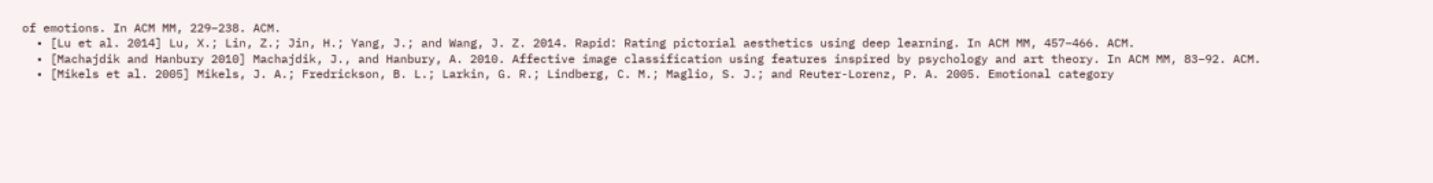of emotions. In ACM MM, 229–238. ACM.
  • [Lu et al. 2014] Lu, X.; Lin, Z.; Jin, H.; Yang, J.; and Wang, J. Z. 2014. Rapid: Rating pictorial aesthetics using deep learning. In ACM MM, 457–466. ACM.
  • [Machajdik and Hanbury 2010] Machajdik, J., and Hanbury, A. 2010. Affective image classification using features inspired by psychology and art theory. In ACM MM, 83–92. ACM.
  • [Mikels et al. 2005] Mikels, J. A.; Fredrickson, B. L.; Larkin, G. R.; Lindberg, C. M.; Maglio, S. J.; and Reuter-Lorenz, P. A. 2005. Emotional category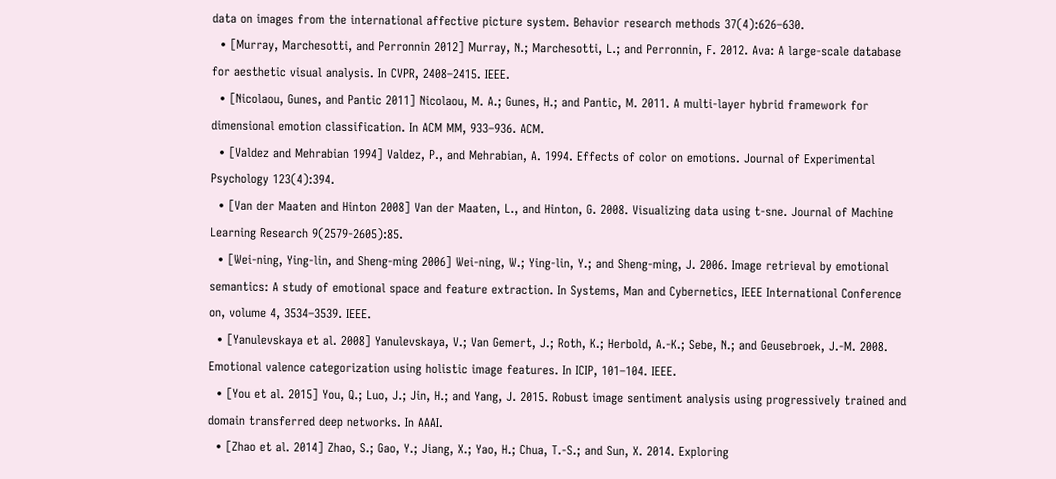data on images from the international affective picture system. Behavior research methods 37(4):626–630.
  • [Murray, Marchesotti, and Perronnin 2012] Murray, N.; Marchesotti, L.; and Perronnin, F. 2012. Ava: A large-scale database for aesthetic visual analysis. In CVPR, 2408–2415. IEEE.
  • [Nicolaou, Gunes, and Pantic 2011] Nicolaou, M. A.; Gunes, H.; and Pantic, M. 2011. A multi-layer hybrid framework for dimensional emotion classification. In ACM MM, 933–936. ACM.
  • [Valdez and Mehrabian 1994] Valdez, P., and Mehrabian, A. 1994. Effects of color on emotions. Journal of Experimental Psychology 123(4):394.
  • [Van der Maaten and Hinton 2008] Van der Maaten, L., and Hinton, G. 2008. Visualizing data using t-sne. Journal of Machine Learning Research 9(2579-2605):85.
  • [Wei-ning, Ying-lin, and Sheng-ming 2006] Wei-ning, W.; Ying-lin, Y.; and Sheng-ming, J. 2006. Image retrieval by emotional semantics: A study of emotional space and feature extraction. In Systems, Man and Cybernetics, IEEE International Conference on, volume 4, 3534–3539. IEEE.
  • [Yanulevskaya et al. 2008] Yanulevskaya, V.; Van Gemert, J.; Roth, K.; Herbold, A.-K.; Sebe, N.; and Geusebroek, J.-M. 2008. Emotional valence categorization using holistic image features. In ICIP, 101–104. IEEE.
  • [You et al. 2015] You, Q.; Luo, J.; Jin, H.; and Yang, J. 2015. Robust image sentiment analysis using progressively trained and domain transferred deep networks. In AAAI.
  • [Zhao et al. 2014] Zhao, S.; Gao, Y.; Jiang, X.; Yao, H.; Chua, T.-S.; and Sun, X. 2014. Exploring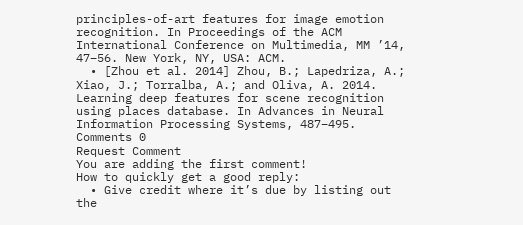principles-of-art features for image emotion recognition. In Proceedings of the ACM International Conference on Multimedia, MM ’14, 47–56. New York, NY, USA: ACM.
  • [Zhou et al. 2014] Zhou, B.; Lapedriza, A.; Xiao, J.; Torralba, A.; and Oliva, A. 2014. Learning deep features for scene recognition using places database. In Advances in Neural Information Processing Systems, 487–495.
Comments 0
Request Comment
You are adding the first comment!
How to quickly get a good reply:
  • Give credit where it’s due by listing out the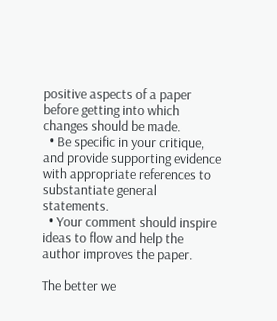positive aspects of a paper before getting into which changes should be made.
  • Be specific in your critique, and provide supporting evidence with appropriate references to substantiate general statements.
  • Your comment should inspire ideas to flow and help the author improves the paper.

The better we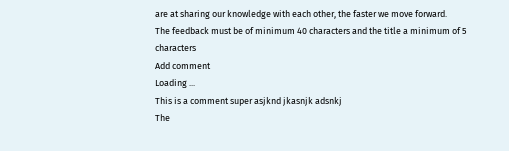are at sharing our knowledge with each other, the faster we move forward.
The feedback must be of minimum 40 characters and the title a minimum of 5 characters
Add comment
Loading ...
This is a comment super asjknd jkasnjk adsnkj
The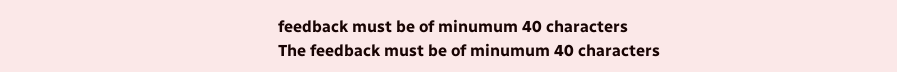feedback must be of minumum 40 characters
The feedback must be of minumum 40 characters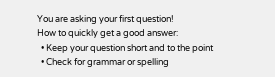You are asking your first question!
How to quickly get a good answer:
  • Keep your question short and to the point
  • Check for grammar or spelling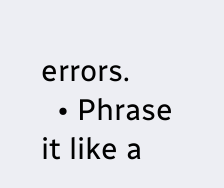errors.
  • Phrase it like a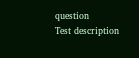question
Test description